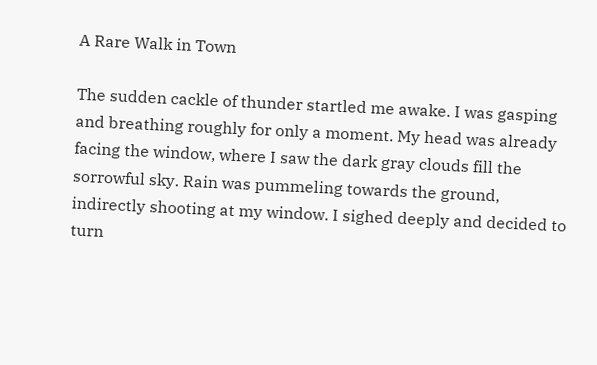A Rare Walk in Town

The sudden cackle of thunder startled me awake. I was gasping and breathing roughly for only a moment. My head was already facing the window, where I saw the dark gray clouds fill the sorrowful sky. Rain was pummeling towards the ground, indirectly shooting at my window. I sighed deeply and decided to turn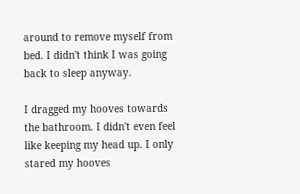around to remove myself from bed. I didn't think I was going back to sleep anyway.

I dragged my hooves towards the bathroom. I didn't even feel like keeping my head up. I only stared my hooves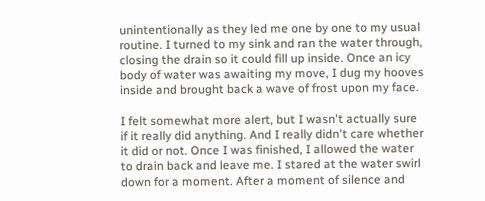unintentionally as they led me one by one to my usual routine. I turned to my sink and ran the water through, closing the drain so it could fill up inside. Once an icy body of water was awaiting my move, I dug my hooves inside and brought back a wave of frost upon my face.

I felt somewhat more alert, but I wasn't actually sure if it really did anything. And I really didn't care whether it did or not. Once I was finished, I allowed the water to drain back and leave me. I stared at the water swirl down for a moment. After a moment of silence and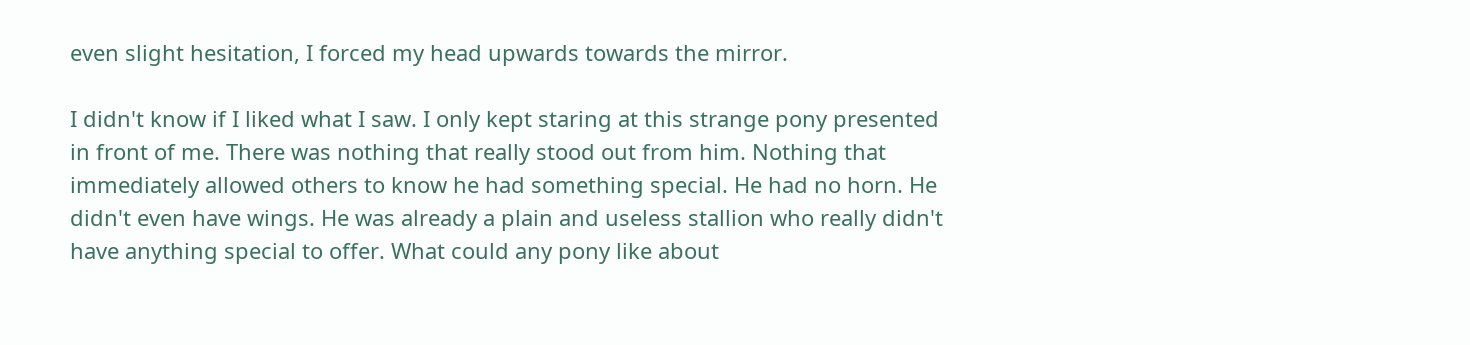even slight hesitation, I forced my head upwards towards the mirror.

I didn't know if I liked what I saw. I only kept staring at this strange pony presented in front of me. There was nothing that really stood out from him. Nothing that immediately allowed others to know he had something special. He had no horn. He didn't even have wings. He was already a plain and useless stallion who really didn't have anything special to offer. What could any pony like about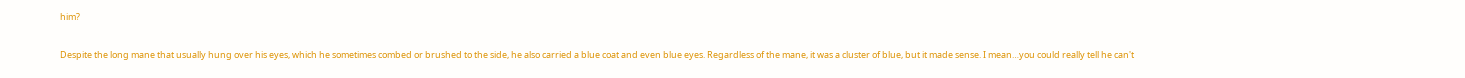him?

Despite the long mane that usually hung over his eyes, which he sometimes combed or brushed to the side, he also carried a blue coat and even blue eyes. Regardless of the mane, it was a cluster of blue, but it made sense. I mean…you could really tell he can't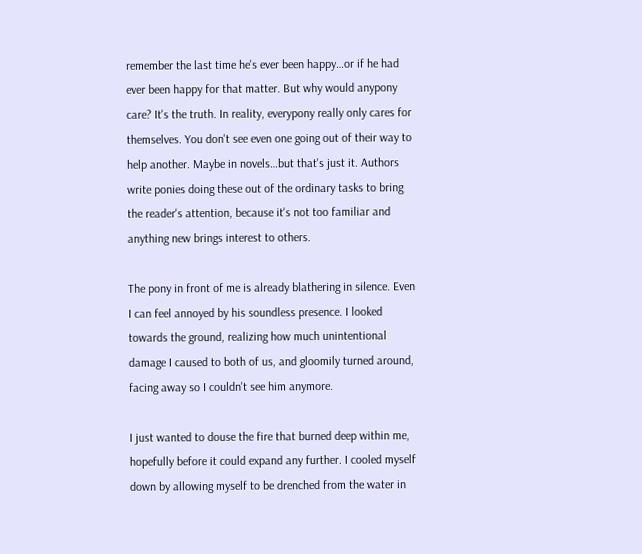remember the last time he's ever been happy…or if he had ever been happy for that matter. But why would anypony care? It's the truth. In reality, everypony really only cares for themselves. You don't see even one going out of their way to help another. Maybe in novels…but that's just it. Authors write ponies doing these out of the ordinary tasks to bring the reader's attention, because it's not too familiar and anything new brings interest to others.

The pony in front of me is already blathering in silence. Even I can feel annoyed by his soundless presence. I looked towards the ground, realizing how much unintentional damage I caused to both of us, and gloomily turned around, facing away so I couldn't see him anymore.

I just wanted to douse the fire that burned deep within me, hopefully before it could expand any further. I cooled myself down by allowing myself to be drenched from the water in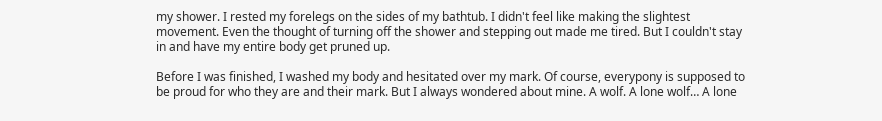my shower. I rested my forelegs on the sides of my bathtub. I didn't feel like making the slightest movement. Even the thought of turning off the shower and stepping out made me tired. But I couldn't stay in and have my entire body get pruned up.

Before I was finished, I washed my body and hesitated over my mark. Of course, everypony is supposed to be proud for who they are and their mark. But I always wondered about mine. A wolf. A lone wolf… A lone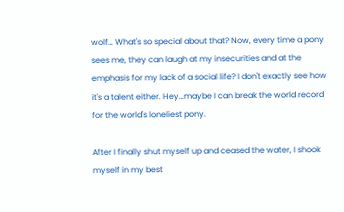wolf… What's so special about that? Now, every time a pony sees me, they can laugh at my insecurities and at the emphasis for my lack of a social life? I don't exactly see how it's a talent either. Hey…maybe I can break the world record for the world's loneliest pony.

After I finally shut myself up and ceased the water, I shook myself in my best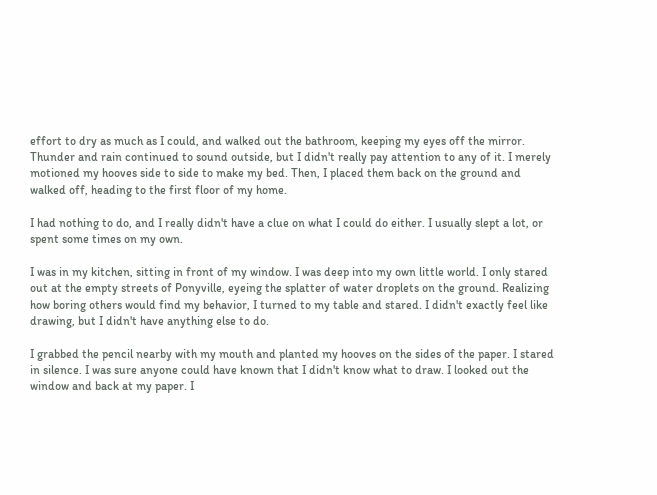effort to dry as much as I could, and walked out the bathroom, keeping my eyes off the mirror. Thunder and rain continued to sound outside, but I didn't really pay attention to any of it. I merely motioned my hooves side to side to make my bed. Then, I placed them back on the ground and walked off, heading to the first floor of my home.

I had nothing to do, and I really didn't have a clue on what I could do either. I usually slept a lot, or spent some times on my own.

I was in my kitchen, sitting in front of my window. I was deep into my own little world. I only stared out at the empty streets of Ponyville, eyeing the splatter of water droplets on the ground. Realizing how boring others would find my behavior, I turned to my table and stared. I didn't exactly feel like drawing, but I didn't have anything else to do.

I grabbed the pencil nearby with my mouth and planted my hooves on the sides of the paper. I stared in silence. I was sure anyone could have known that I didn't know what to draw. I looked out the window and back at my paper. I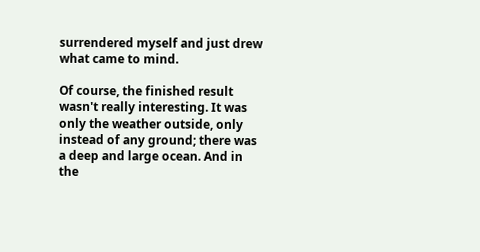surrendered myself and just drew what came to mind.

Of course, the finished result wasn't really interesting. It was only the weather outside, only instead of any ground; there was a deep and large ocean. And in the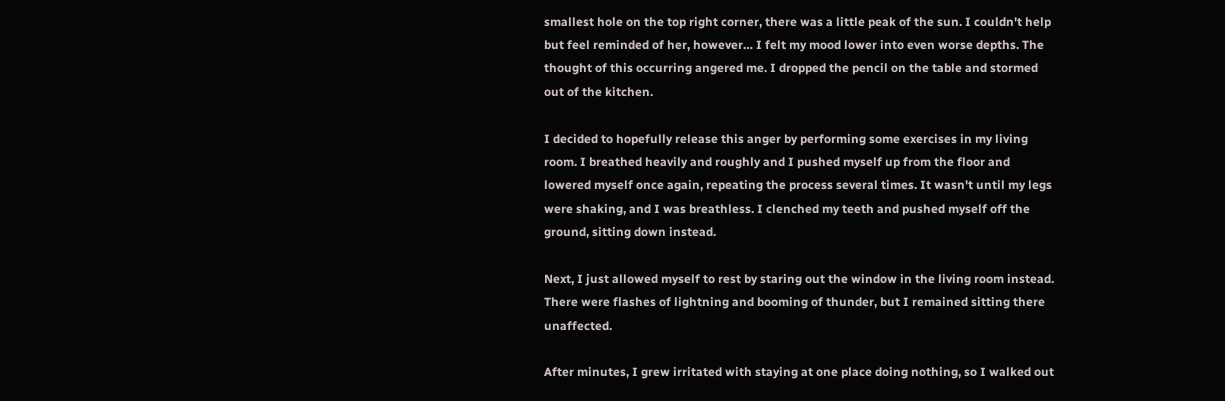smallest hole on the top right corner, there was a little peak of the sun. I couldn't help but feel reminded of her, however… I felt my mood lower into even worse depths. The thought of this occurring angered me. I dropped the pencil on the table and stormed out of the kitchen.

I decided to hopefully release this anger by performing some exercises in my living room. I breathed heavily and roughly and I pushed myself up from the floor and lowered myself once again, repeating the process several times. It wasn't until my legs were shaking, and I was breathless. I clenched my teeth and pushed myself off the ground, sitting down instead.

Next, I just allowed myself to rest by staring out the window in the living room instead. There were flashes of lightning and booming of thunder, but I remained sitting there unaffected.

After minutes, I grew irritated with staying at one place doing nothing, so I walked out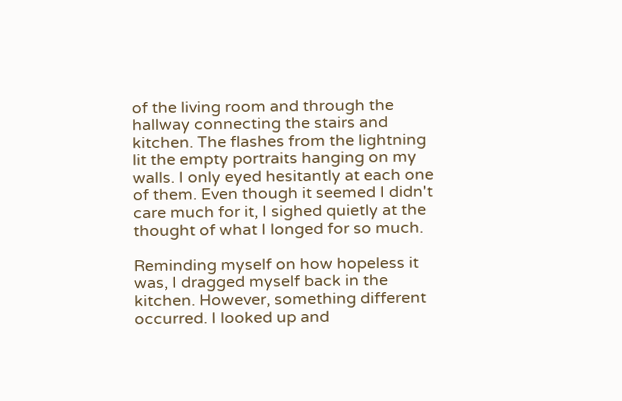of the living room and through the hallway connecting the stairs and kitchen. The flashes from the lightning lit the empty portraits hanging on my walls. I only eyed hesitantly at each one of them. Even though it seemed I didn't care much for it, I sighed quietly at the thought of what I longed for so much.

Reminding myself on how hopeless it was, I dragged myself back in the kitchen. However, something different occurred. I looked up and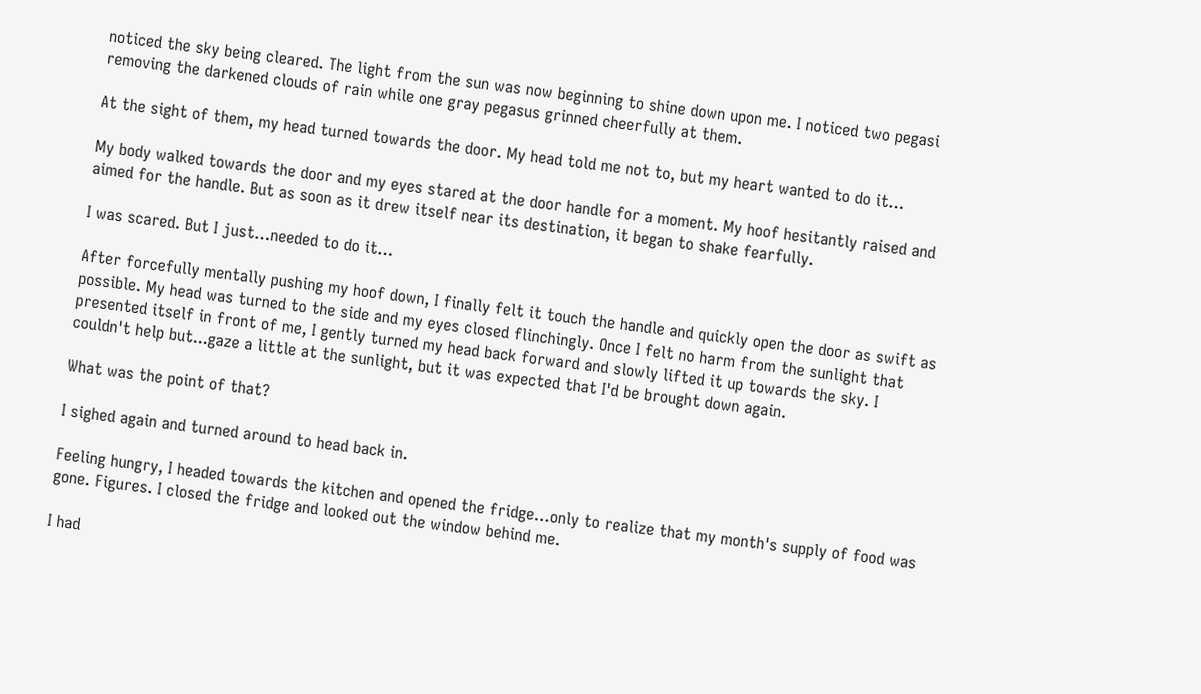noticed the sky being cleared. The light from the sun was now beginning to shine down upon me. I noticed two pegasi removing the darkened clouds of rain while one gray pegasus grinned cheerfully at them.

At the sight of them, my head turned towards the door. My head told me not to, but my heart wanted to do it…

My body walked towards the door and my eyes stared at the door handle for a moment. My hoof hesitantly raised and aimed for the handle. But as soon as it drew itself near its destination, it began to shake fearfully.

I was scared. But I just…needed to do it…

After forcefully mentally pushing my hoof down, I finally felt it touch the handle and quickly open the door as swift as possible. My head was turned to the side and my eyes closed flinchingly. Once I felt no harm from the sunlight that presented itself in front of me, I gently turned my head back forward and slowly lifted it up towards the sky. I couldn't help but...gaze a little at the sunlight, but it was expected that I'd be brought down again.

What was the point of that?

I sighed again and turned around to head back in.

Feeling hungry, I headed towards the kitchen and opened the fridge…only to realize that my month's supply of food was gone. Figures. I closed the fridge and looked out the window behind me.

I had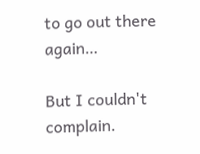to go out there again…

But I couldn't complain.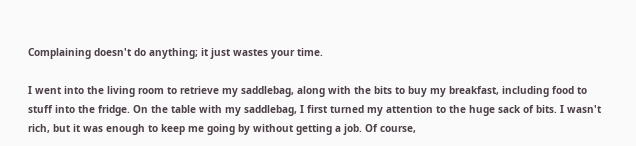Complaining doesn't do anything; it just wastes your time.

I went into the living room to retrieve my saddlebag, along with the bits to buy my breakfast, including food to stuff into the fridge. On the table with my saddlebag, I first turned my attention to the huge sack of bits. I wasn't rich, but it was enough to keep me going by without getting a job. Of course,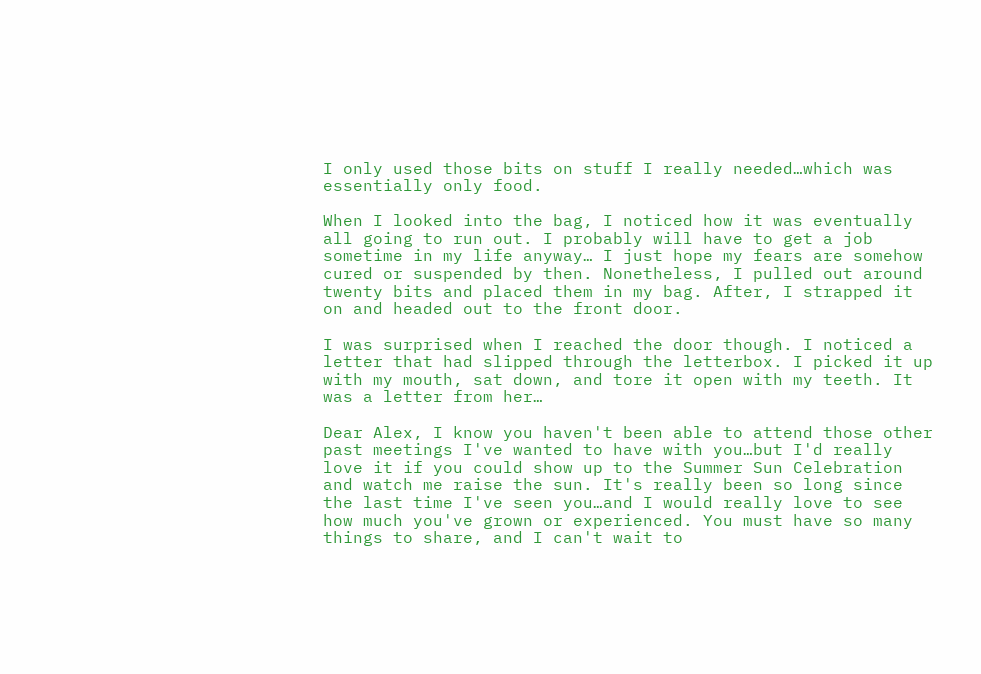I only used those bits on stuff I really needed…which was essentially only food.

When I looked into the bag, I noticed how it was eventually all going to run out. I probably will have to get a job sometime in my life anyway… I just hope my fears are somehow cured or suspended by then. Nonetheless, I pulled out around twenty bits and placed them in my bag. After, I strapped it on and headed out to the front door.

I was surprised when I reached the door though. I noticed a letter that had slipped through the letterbox. I picked it up with my mouth, sat down, and tore it open with my teeth. It was a letter from her…

Dear Alex, I know you haven't been able to attend those other past meetings I've wanted to have with you…but I'd really love it if you could show up to the Summer Sun Celebration and watch me raise the sun. It's really been so long since the last time I've seen you…and I would really love to see how much you've grown or experienced. You must have so many things to share, and I can't wait to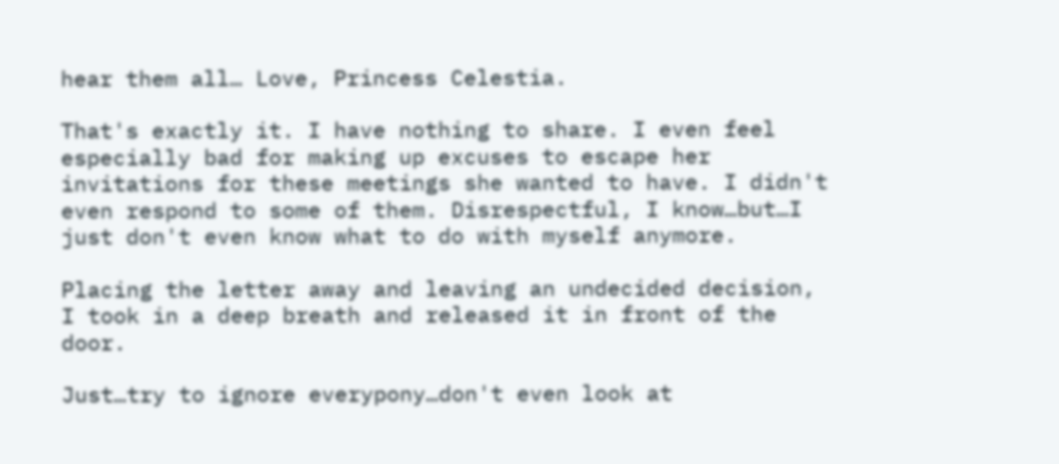hear them all… Love, Princess Celestia.

That's exactly it. I have nothing to share. I even feel especially bad for making up excuses to escape her invitations for these meetings she wanted to have. I didn't even respond to some of them. Disrespectful, I know…but…I just don't even know what to do with myself anymore.

Placing the letter away and leaving an undecided decision, I took in a deep breath and released it in front of the door.

Just…try to ignore everypony…don't even look at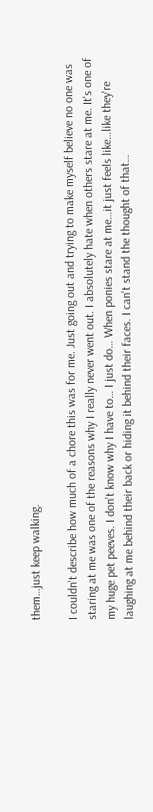them…just keep walking.

I couldn't describe how much of a chore this was for me. Just going out and trying to make myself believe no one was staring at me was one of the reasons why I really never went out. I absolutely hate when others stare at me. It's one of my huge pet peeves. I don't know why I have to… I just do… When ponies stare at me…it just feels like…like they're laughing at me behind their back or hiding it behind their faces. I can't stand the thought of that…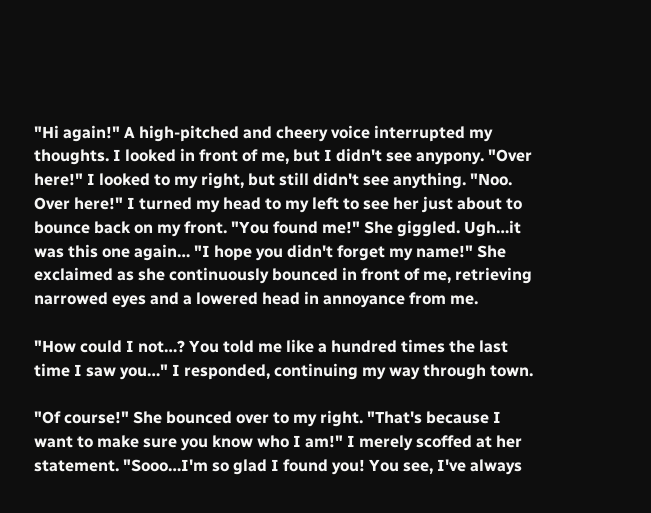"Hi again!" A high-pitched and cheery voice interrupted my thoughts. I looked in front of me, but I didn't see anypony. "Over here!" I looked to my right, but still didn't see anything. "Noo. Over here!" I turned my head to my left to see her just about to bounce back on my front. "You found me!" She giggled. Ugh…it was this one again… "I hope you didn't forget my name!" She exclaimed as she continuously bounced in front of me, retrieving narrowed eyes and a lowered head in annoyance from me.

"How could I not…? You told me like a hundred times the last time I saw you…" I responded, continuing my way through town.

"Of course!" She bounced over to my right. "That's because I want to make sure you know who I am!" I merely scoffed at her statement. "Sooo…I'm so glad I found you! You see, I've always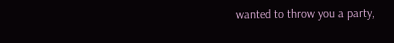wanted to throw you a party,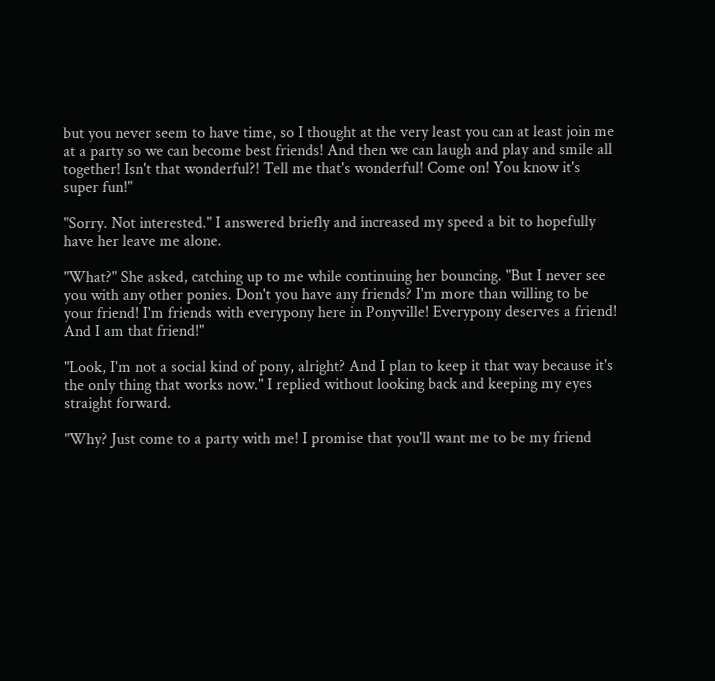but you never seem to have time, so I thought at the very least you can at least join me at a party so we can become best friends! And then we can laugh and play and smile all together! Isn't that wonderful?! Tell me that's wonderful! Come on! You know it's super fun!"

"Sorry. Not interested." I answered briefly and increased my speed a bit to hopefully have her leave me alone.

"What?" She asked, catching up to me while continuing her bouncing. "But I never see you with any other ponies. Don't you have any friends? I'm more than willing to be your friend! I'm friends with everypony here in Ponyville! Everypony deserves a friend! And I am that friend!"

"Look, I'm not a social kind of pony, alright? And I plan to keep it that way because it's the only thing that works now." I replied without looking back and keeping my eyes straight forward.

"Why? Just come to a party with me! I promise that you'll want me to be my friend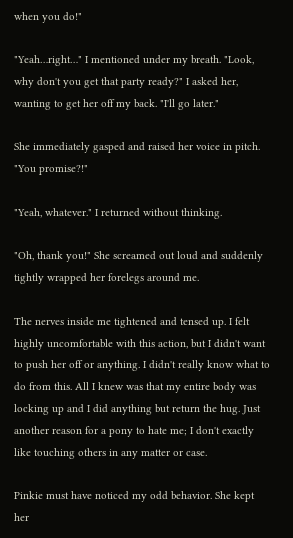when you do!"

"Yeah…right…" I mentioned under my breath. "Look, why don't you get that party ready?" I asked her, wanting to get her off my back. "I'll go later."

She immediately gasped and raised her voice in pitch. "You promise?!"

"Yeah, whatever." I returned without thinking.

"Oh, thank you!" She screamed out loud and suddenly tightly wrapped her forelegs around me.

The nerves inside me tightened and tensed up. I felt highly uncomfortable with this action, but I didn't want to push her off or anything. I didn't really know what to do from this. All I knew was that my entire body was locking up and I did anything but return the hug. Just another reason for a pony to hate me; I don't exactly like touching others in any matter or case.

Pinkie must have noticed my odd behavior. She kept her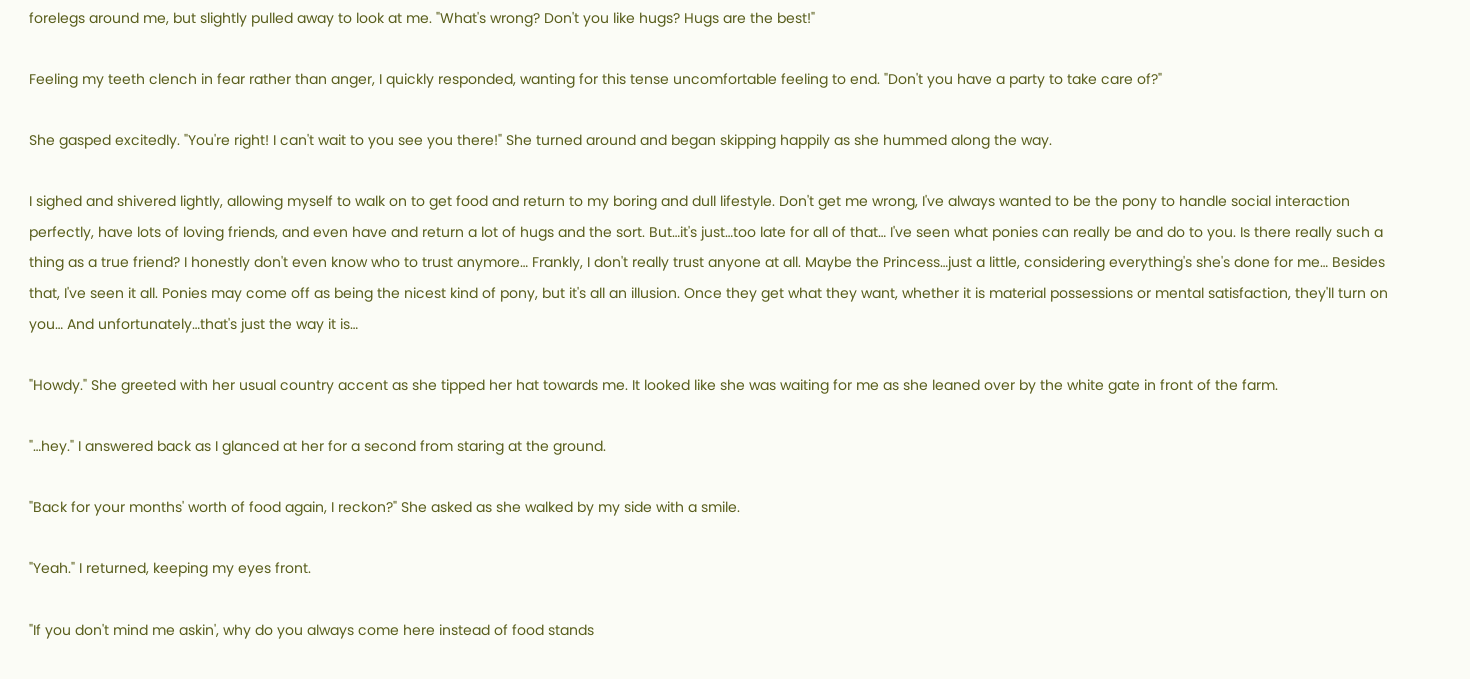forelegs around me, but slightly pulled away to look at me. "What's wrong? Don't you like hugs? Hugs are the best!"

Feeling my teeth clench in fear rather than anger, I quickly responded, wanting for this tense uncomfortable feeling to end. "Don't you have a party to take care of?"

She gasped excitedly. "You're right! I can't wait to you see you there!" She turned around and began skipping happily as she hummed along the way.

I sighed and shivered lightly, allowing myself to walk on to get food and return to my boring and dull lifestyle. Don't get me wrong, I've always wanted to be the pony to handle social interaction perfectly, have lots of loving friends, and even have and return a lot of hugs and the sort. But…it's just…too late for all of that… I've seen what ponies can really be and do to you. Is there really such a thing as a true friend? I honestly don't even know who to trust anymore… Frankly, I don't really trust anyone at all. Maybe the Princess…just a little, considering everything's she's done for me… Besides that, I've seen it all. Ponies may come off as being the nicest kind of pony, but it's all an illusion. Once they get what they want, whether it is material possessions or mental satisfaction, they'll turn on you… And unfortunately…that's just the way it is…

"Howdy." She greeted with her usual country accent as she tipped her hat towards me. It looked like she was waiting for me as she leaned over by the white gate in front of the farm.

"…hey." I answered back as I glanced at her for a second from staring at the ground.

"Back for your months' worth of food again, I reckon?" She asked as she walked by my side with a smile.

"Yeah." I returned, keeping my eyes front.

"If you don't mind me askin', why do you always come here instead of food stands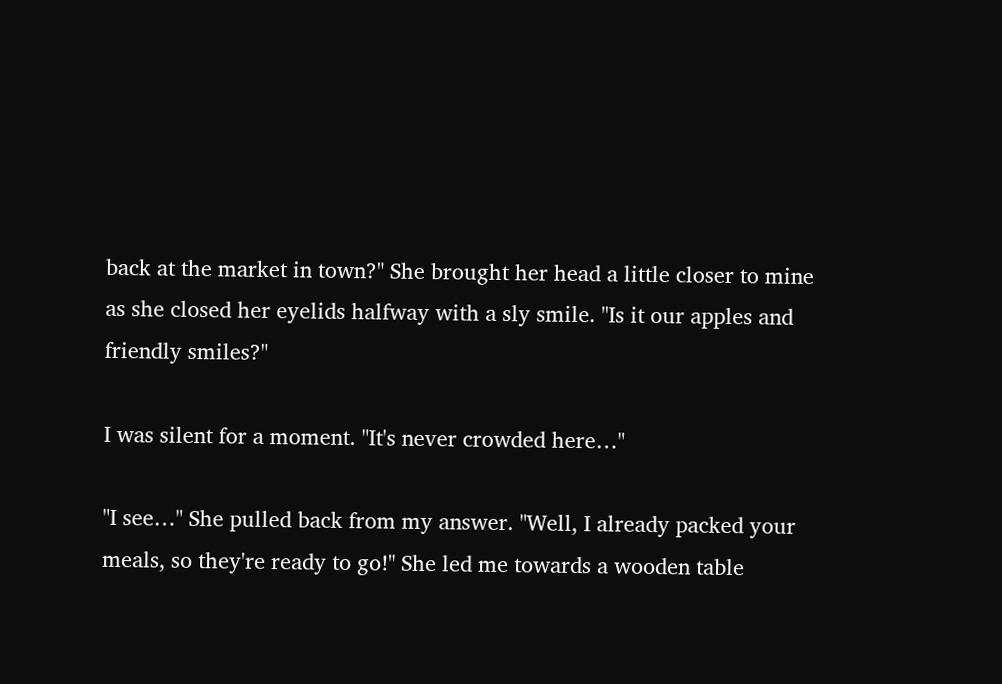back at the market in town?" She brought her head a little closer to mine as she closed her eyelids halfway with a sly smile. "Is it our apples and friendly smiles?"

I was silent for a moment. "It's never crowded here…"

"I see…" She pulled back from my answer. "Well, I already packed your meals, so they're ready to go!" She led me towards a wooden table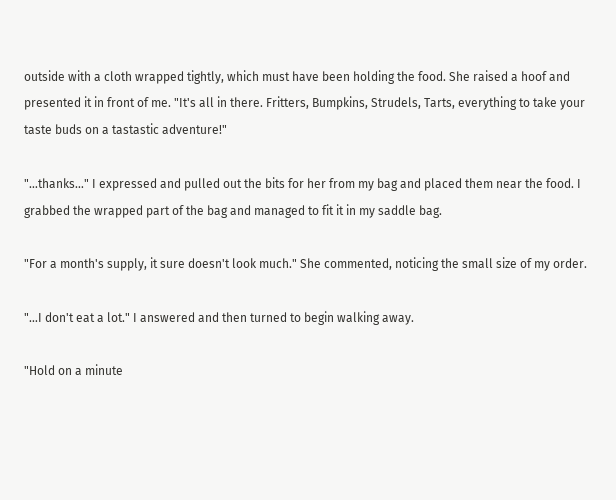outside with a cloth wrapped tightly, which must have been holding the food. She raised a hoof and presented it in front of me. "It's all in there. Fritters, Bumpkins, Strudels, Tarts, everything to take your taste buds on a tastastic adventure!"

"…thanks…" I expressed and pulled out the bits for her from my bag and placed them near the food. I grabbed the wrapped part of the bag and managed to fit it in my saddle bag.

"For a month's supply, it sure doesn't look much." She commented, noticing the small size of my order.

"…I don't eat a lot." I answered and then turned to begin walking away.

"Hold on a minute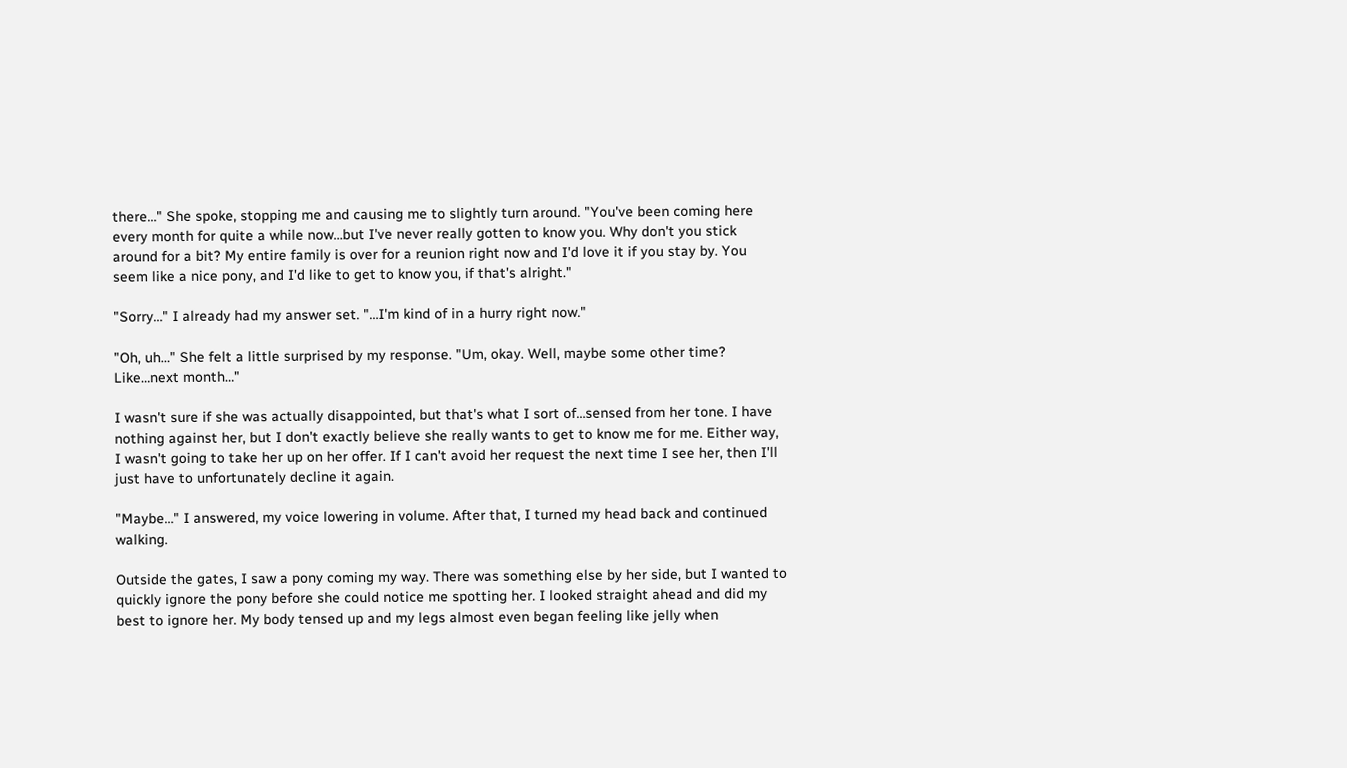there…" She spoke, stopping me and causing me to slightly turn around. "You've been coming here every month for quite a while now…but I've never really gotten to know you. Why don't you stick around for a bit? My entire family is over for a reunion right now and I'd love it if you stay by. You seem like a nice pony, and I'd like to get to know you, if that's alright."

"Sorry…" I already had my answer set. "…I'm kind of in a hurry right now."

"Oh, uh…" She felt a little surprised by my response. "Um, okay. Well, maybe some other time? Like…next month…"

I wasn't sure if she was actually disappointed, but that's what I sort of…sensed from her tone. I have nothing against her, but I don't exactly believe she really wants to get to know me for me. Either way, I wasn't going to take her up on her offer. If I can't avoid her request the next time I see her, then I'll just have to unfortunately decline it again.

"Maybe…" I answered, my voice lowering in volume. After that, I turned my head back and continued walking.

Outside the gates, I saw a pony coming my way. There was something else by her side, but I wanted to quickly ignore the pony before she could notice me spotting her. I looked straight ahead and did my best to ignore her. My body tensed up and my legs almost even began feeling like jelly when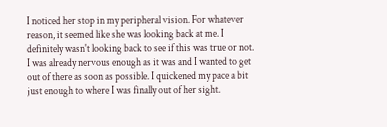I noticed her stop in my peripheral vision. For whatever reason, it seemed like she was looking back at me. I definitely wasn't looking back to see if this was true or not. I was already nervous enough as it was and I wanted to get out of there as soon as possible. I quickened my pace a bit just enough to where I was finally out of her sight.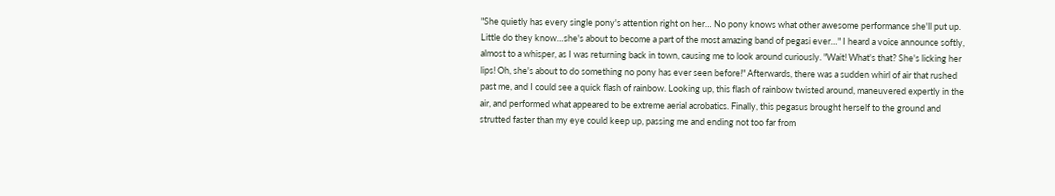"She quietly has every single pony's attention right on her… No pony knows what other awesome performance she'll put up. Little do they know…she's about to become a part of the most amazing band of pegasi ever…" I heard a voice announce softly, almost to a whisper, as I was returning back in town, causing me to look around curiously. "Wait! What's that? She's licking her lips! Oh, she's about to do something no pony has ever seen before!" Afterwards, there was a sudden whirl of air that rushed past me, and I could see a quick flash of rainbow. Looking up, this flash of rainbow twisted around, maneuvered expertly in the air, and performed what appeared to be extreme aerial acrobatics. Finally, this pegasus brought herself to the ground and strutted faster than my eye could keep up, passing me and ending not too far from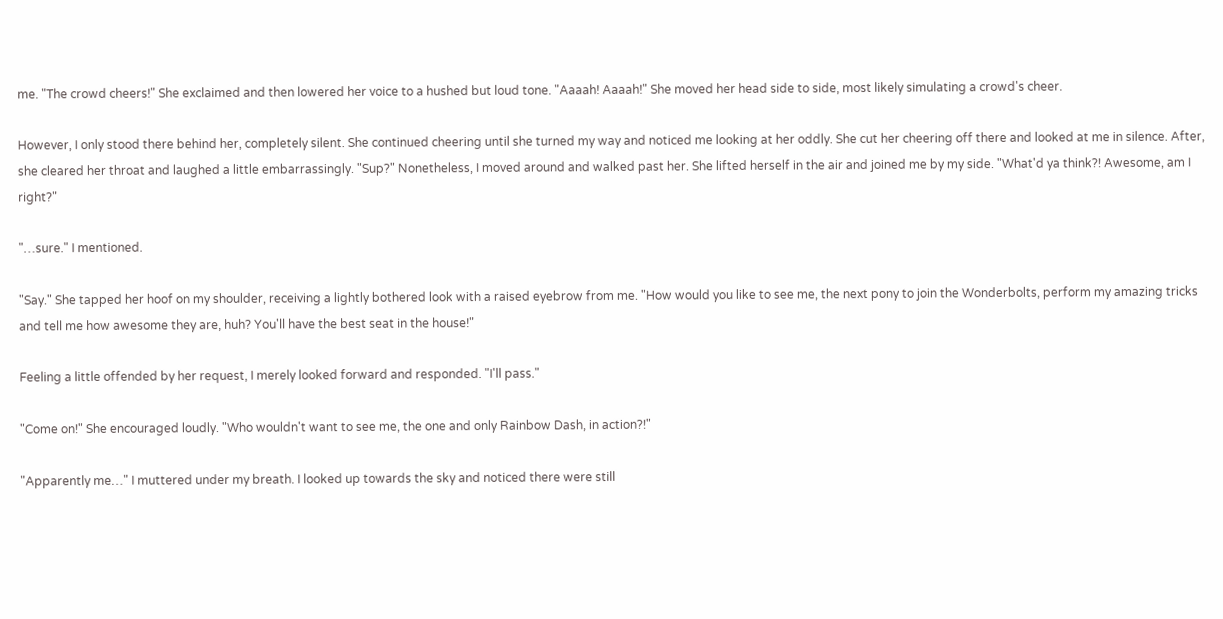me. "The crowd cheers!" She exclaimed and then lowered her voice to a hushed but loud tone. "Aaaah! Aaaah!" She moved her head side to side, most likely simulating a crowd's cheer.

However, I only stood there behind her, completely silent. She continued cheering until she turned my way and noticed me looking at her oddly. She cut her cheering off there and looked at me in silence. After, she cleared her throat and laughed a little embarrassingly. "Sup?" Nonetheless, I moved around and walked past her. She lifted herself in the air and joined me by my side. "What'd ya think?! Awesome, am I right?"

"…sure." I mentioned.

"Say." She tapped her hoof on my shoulder, receiving a lightly bothered look with a raised eyebrow from me. "How would you like to see me, the next pony to join the Wonderbolts, perform my amazing tricks and tell me how awesome they are, huh? You'll have the best seat in the house!"

Feeling a little offended by her request, I merely looked forward and responded. "I'll pass."

"Come on!" She encouraged loudly. "Who wouldn't want to see me, the one and only Rainbow Dash, in action?!"

"Apparently me…" I muttered under my breath. I looked up towards the sky and noticed there were still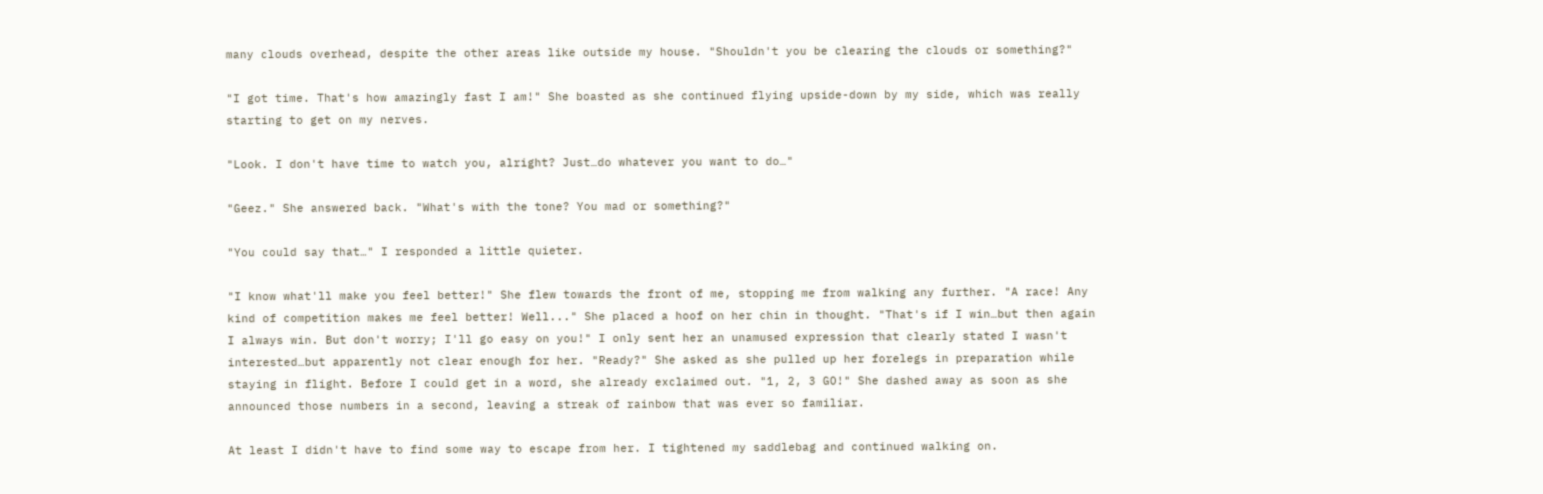many clouds overhead, despite the other areas like outside my house. "Shouldn't you be clearing the clouds or something?"

"I got time. That's how amazingly fast I am!" She boasted as she continued flying upside-down by my side, which was really starting to get on my nerves.

"Look. I don't have time to watch you, alright? Just…do whatever you want to do…"

"Geez." She answered back. "What's with the tone? You mad or something?"

"You could say that…" I responded a little quieter.

"I know what'll make you feel better!" She flew towards the front of me, stopping me from walking any further. "A race! Any kind of competition makes me feel better! Well..." She placed a hoof on her chin in thought. "That's if I win…but then again I always win. But don't worry; I'll go easy on you!" I only sent her an unamused expression that clearly stated I wasn't interested…but apparently not clear enough for her. "Ready?" She asked as she pulled up her forelegs in preparation while staying in flight. Before I could get in a word, she already exclaimed out. "1, 2, 3 GO!" She dashed away as soon as she announced those numbers in a second, leaving a streak of rainbow that was ever so familiar.

At least I didn't have to find some way to escape from her. I tightened my saddlebag and continued walking on.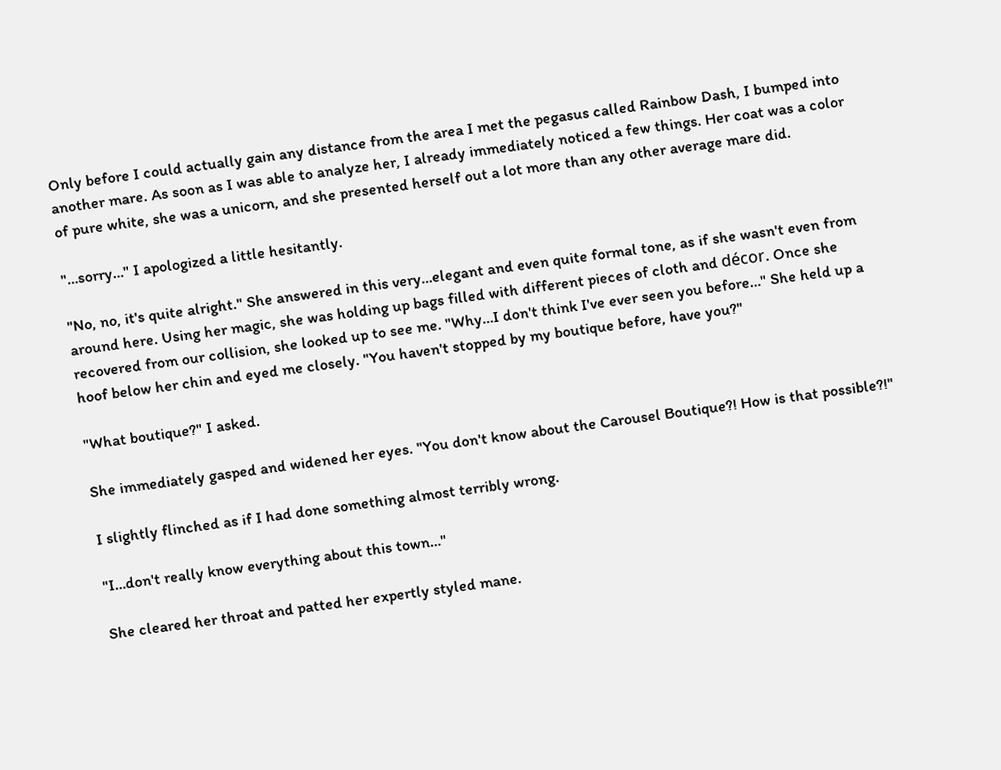Only before I could actually gain any distance from the area I met the pegasus called Rainbow Dash, I bumped into another mare. As soon as I was able to analyze her, I already immediately noticed a few things. Her coat was a color of pure white, she was a unicorn, and she presented herself out a lot more than any other average mare did.

"…sorry…" I apologized a little hesitantly.

"No, no, it's quite alright." She answered in this very…elegant and even quite formal tone, as if she wasn't even from around here. Using her magic, she was holding up bags filled with different pieces of cloth and décor. Once she recovered from our collision, she looked up to see me. "Why…I don't think I've ever seen you before…" She held up a hoof below her chin and eyed me closely. "You haven't stopped by my boutique before, have you?"

"What boutique?" I asked.

She immediately gasped and widened her eyes. "You don't know about the Carousel Boutique?! How is that possible?!"

I slightly flinched as if I had done something almost terribly wrong.

"I…don't really know everything about this town…"

She cleared her throat and patted her expertly styled mane.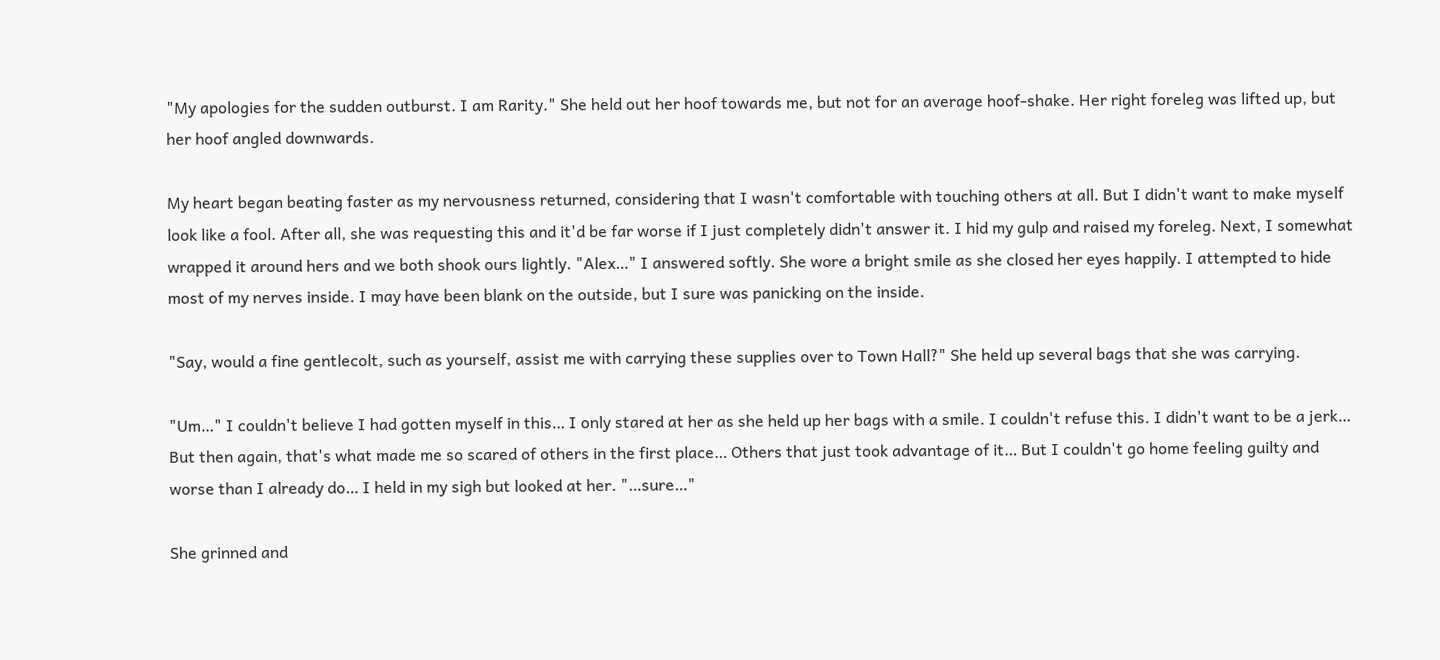"My apologies for the sudden outburst. I am Rarity." She held out her hoof towards me, but not for an average hoof-shake. Her right foreleg was lifted up, but her hoof angled downwards.

My heart began beating faster as my nervousness returned, considering that I wasn't comfortable with touching others at all. But I didn't want to make myself look like a fool. After all, she was requesting this and it'd be far worse if I just completely didn't answer it. I hid my gulp and raised my foreleg. Next, I somewhat wrapped it around hers and we both shook ours lightly. "Alex…" I answered softly. She wore a bright smile as she closed her eyes happily. I attempted to hide most of my nerves inside. I may have been blank on the outside, but I sure was panicking on the inside.

"Say, would a fine gentlecolt, such as yourself, assist me with carrying these supplies over to Town Hall?" She held up several bags that she was carrying.

"Um…" I couldn't believe I had gotten myself in this… I only stared at her as she held up her bags with a smile. I couldn't refuse this. I didn't want to be a jerk… But then again, that's what made me so scared of others in the first place… Others that just took advantage of it… But I couldn't go home feeling guilty and worse than I already do… I held in my sigh but looked at her. "…sure…"

She grinned and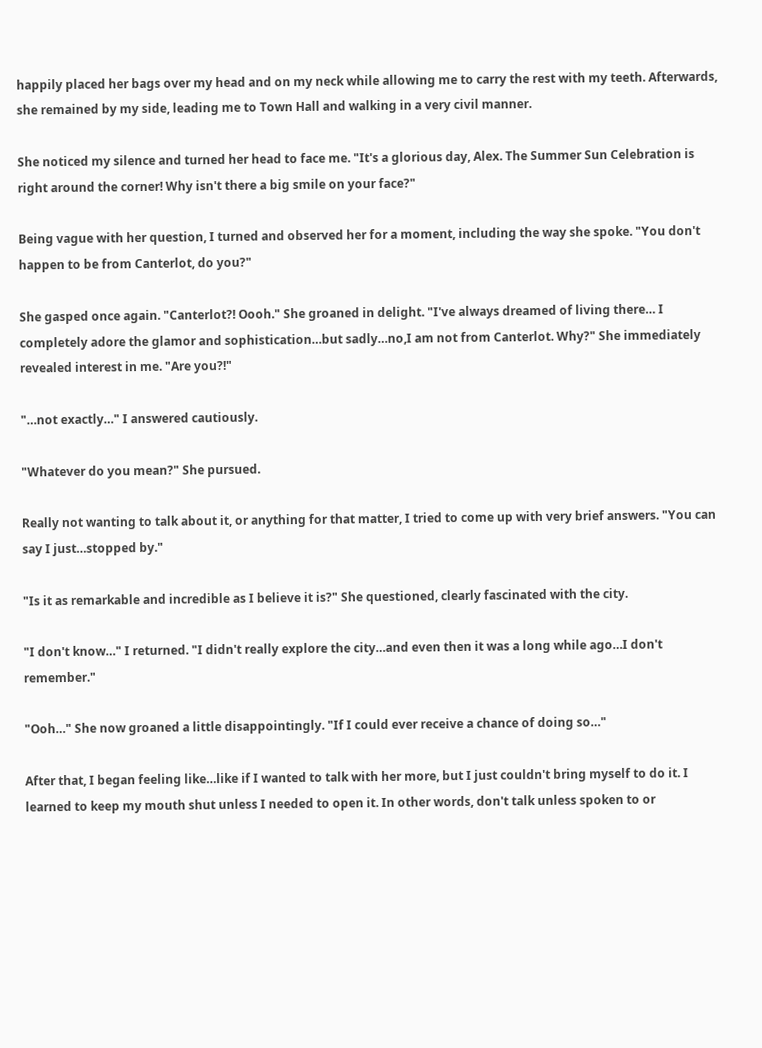happily placed her bags over my head and on my neck while allowing me to carry the rest with my teeth. Afterwards, she remained by my side, leading me to Town Hall and walking in a very civil manner.

She noticed my silence and turned her head to face me. "It's a glorious day, Alex. The Summer Sun Celebration is right around the corner! Why isn't there a big smile on your face?"

Being vague with her question, I turned and observed her for a moment, including the way she spoke. "You don't happen to be from Canterlot, do you?"

She gasped once again. "Canterlot?! Oooh." She groaned in delight. "I've always dreamed of living there… I completely adore the glamor and sophistication…but sadly…no,I am not from Canterlot. Why?" She immediately revealed interest in me. "Are you?!"

"…not exactly…" I answered cautiously.

"Whatever do you mean?" She pursued.

Really not wanting to talk about it, or anything for that matter, I tried to come up with very brief answers. "You can say I just…stopped by."

"Is it as remarkable and incredible as I believe it is?" She questioned, clearly fascinated with the city.

"I don't know…" I returned. "I didn't really explore the city…and even then it was a long while ago…I don't remember."

"Ooh…" She now groaned a little disappointingly. "If I could ever receive a chance of doing so…"

After that, I began feeling like…like if I wanted to talk with her more, but I just couldn't bring myself to do it. I learned to keep my mouth shut unless I needed to open it. In other words, don't talk unless spoken to or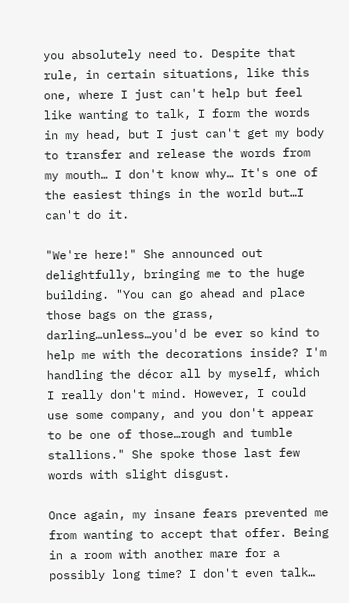you absolutely need to. Despite that rule, in certain situations, like this one, where I just can't help but feel like wanting to talk, I form the words in my head, but I just can't get my body to transfer and release the words from my mouth… I don't know why… It's one of the easiest things in the world but…I can't do it.

"We're here!" She announced out delightfully, bringing me to the huge building. "You can go ahead and place those bags on the grass, darling…unless…you'd be ever so kind to help me with the decorations inside? I'm handling the décor all by myself, which I really don't mind. However, I could use some company, and you don't appear to be one of those…rough and tumble stallions." She spoke those last few words with slight disgust.

Once again, my insane fears prevented me from wanting to accept that offer. Being in a room with another mare for a possibly long time? I don't even talk…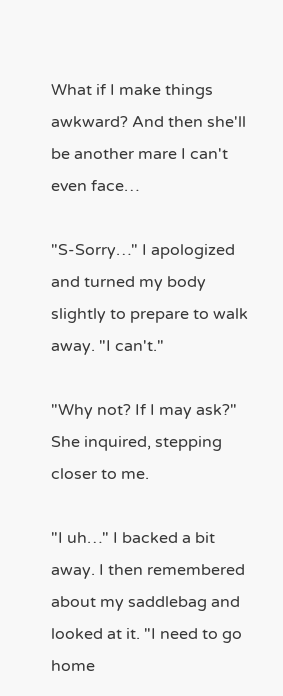What if I make things awkward? And then she'll be another mare I can't even face…

"S-Sorry…" I apologized and turned my body slightly to prepare to walk away. "I can't."

"Why not? If I may ask?" She inquired, stepping closer to me.

"I uh…" I backed a bit away. I then remembered about my saddlebag and looked at it. "I need to go home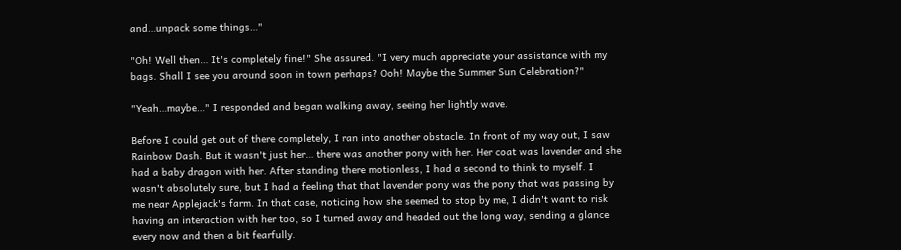and…unpack some things…"

"Oh! Well then… It's completely fine!" She assured. "I very much appreciate your assistance with my bags. Shall I see you around soon in town perhaps? Ooh! Maybe the Summer Sun Celebration?"

"Yeah…maybe…" I responded and began walking away, seeing her lightly wave.

Before I could get out of there completely, I ran into another obstacle. In front of my way out, I saw Rainbow Dash. But it wasn't just her… there was another pony with her. Her coat was lavender and she had a baby dragon with her. After standing there motionless, I had a second to think to myself. I wasn't absolutely sure, but I had a feeling that that lavender pony was the pony that was passing by me near Applejack's farm. In that case, noticing how she seemed to stop by me, I didn't want to risk having an interaction with her too, so I turned away and headed out the long way, sending a glance every now and then a bit fearfully.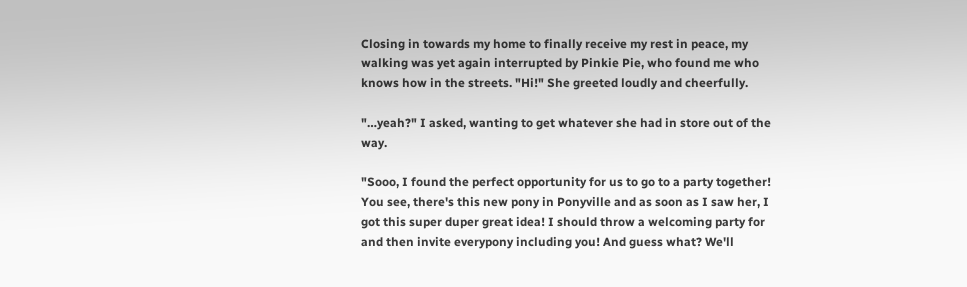Closing in towards my home to finally receive my rest in peace, my walking was yet again interrupted by Pinkie Pie, who found me who knows how in the streets. "Hi!" She greeted loudly and cheerfully.

"…yeah?" I asked, wanting to get whatever she had in store out of the way.

"Sooo, I found the perfect opportunity for us to go to a party together! You see, there's this new pony in Ponyville and as soon as I saw her, I got this super duper great idea! I should throw a welcoming party for and then invite everypony including you! And guess what? We'll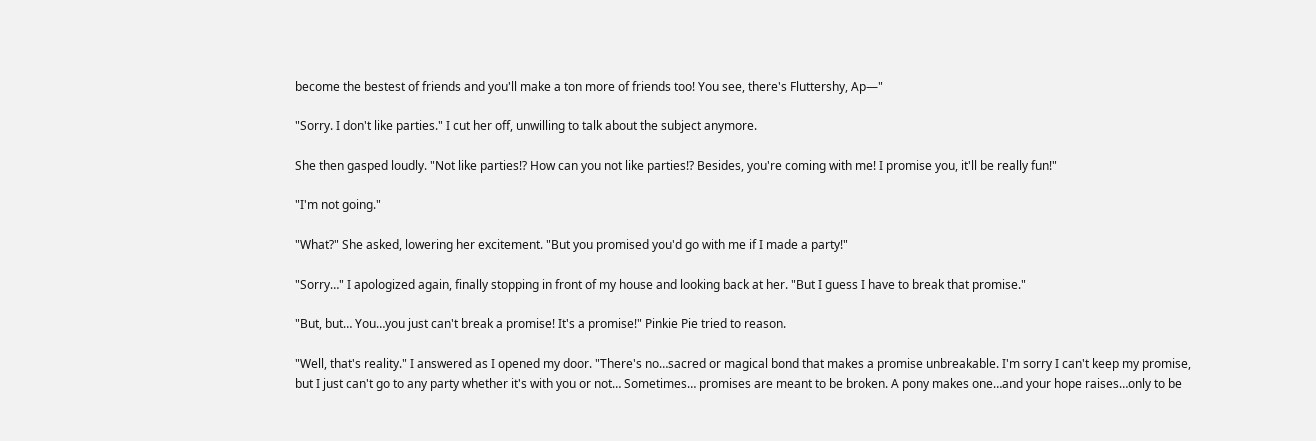become the bestest of friends and you'll make a ton more of friends too! You see, there's Fluttershy, Ap—"

"Sorry. I don't like parties." I cut her off, unwilling to talk about the subject anymore.

She then gasped loudly. "Not like parties!? How can you not like parties!? Besides, you're coming with me! I promise you, it'll be really fun!"

"I'm not going."

"What?" She asked, lowering her excitement. "But you promised you'd go with me if I made a party!"

"Sorry…" I apologized again, finally stopping in front of my house and looking back at her. "But I guess I have to break that promise."

"But, but… You…you just can't break a promise! It's a promise!" Pinkie Pie tried to reason.

"Well, that's reality." I answered as I opened my door. "There's no…sacred or magical bond that makes a promise unbreakable. I'm sorry I can't keep my promise, but I just can't go to any party whether it's with you or not… Sometimes… promises are meant to be broken. A pony makes one…and your hope raises…only to be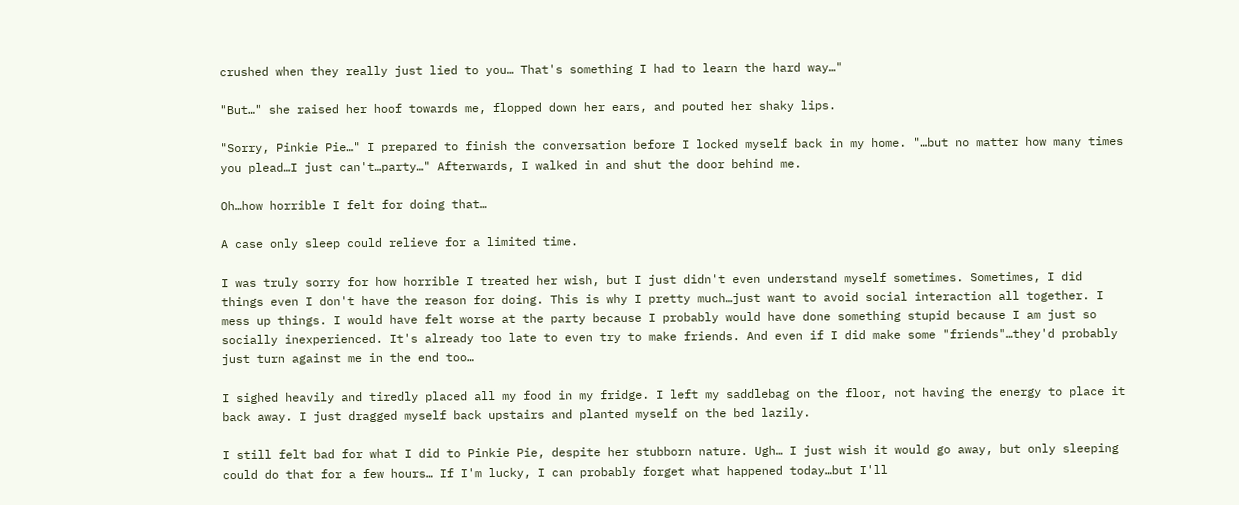crushed when they really just lied to you… That's something I had to learn the hard way…"

"But…" she raised her hoof towards me, flopped down her ears, and pouted her shaky lips.

"Sorry, Pinkie Pie…" I prepared to finish the conversation before I locked myself back in my home. "…but no matter how many times you plead…I just can't…party…" Afterwards, I walked in and shut the door behind me.

Oh…how horrible I felt for doing that…

A case only sleep could relieve for a limited time.

I was truly sorry for how horrible I treated her wish, but I just didn't even understand myself sometimes. Sometimes, I did things even I don't have the reason for doing. This is why I pretty much…just want to avoid social interaction all together. I mess up things. I would have felt worse at the party because I probably would have done something stupid because I am just so socially inexperienced. It's already too late to even try to make friends. And even if I did make some "friends"…they'd probably just turn against me in the end too…

I sighed heavily and tiredly placed all my food in my fridge. I left my saddlebag on the floor, not having the energy to place it back away. I just dragged myself back upstairs and planted myself on the bed lazily.

I still felt bad for what I did to Pinkie Pie, despite her stubborn nature. Ugh… I just wish it would go away, but only sleeping could do that for a few hours… If I'm lucky, I can probably forget what happened today…but I'll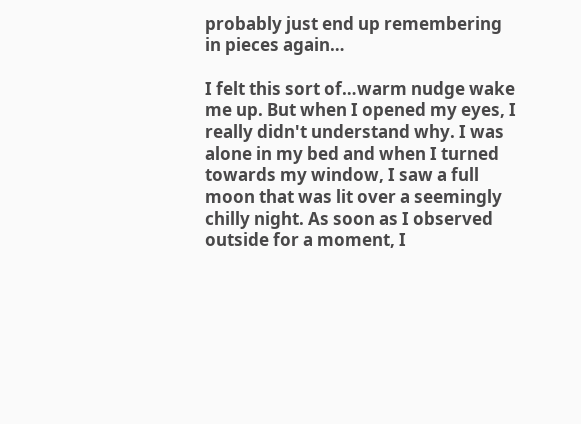probably just end up remembering in pieces again…

I felt this sort of…warm nudge wake me up. But when I opened my eyes, I really didn't understand why. I was alone in my bed and when I turned towards my window, I saw a full moon that was lit over a seemingly chilly night. As soon as I observed outside for a moment, I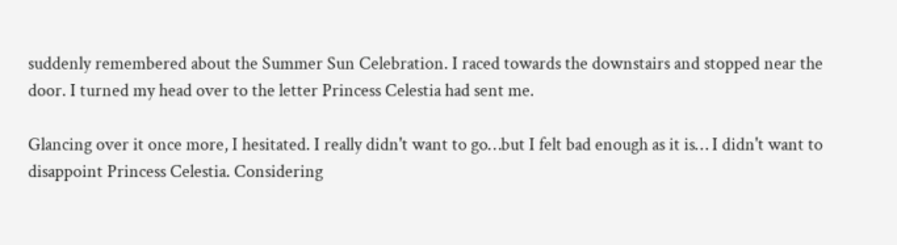suddenly remembered about the Summer Sun Celebration. I raced towards the downstairs and stopped near the door. I turned my head over to the letter Princess Celestia had sent me.

Glancing over it once more, I hesitated. I really didn't want to go…but I felt bad enough as it is… I didn't want to disappoint Princess Celestia. Considering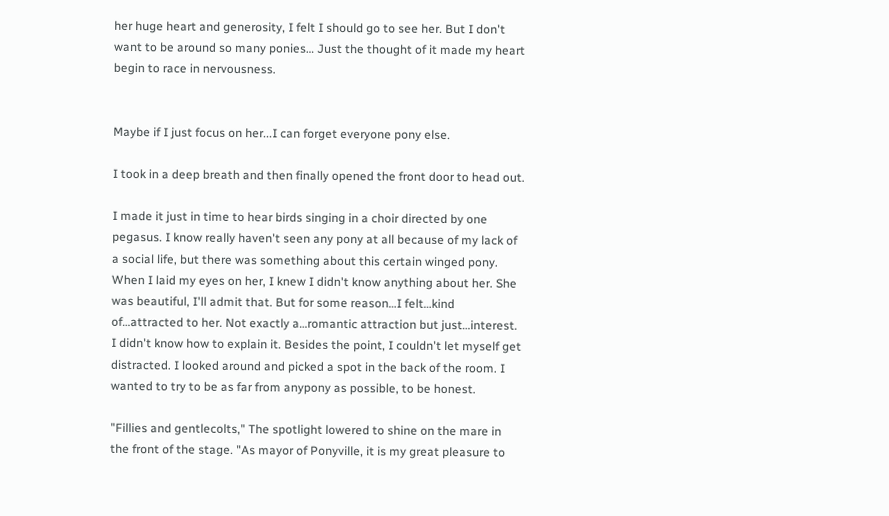her huge heart and generosity, I felt I should go to see her. But I don't want to be around so many ponies… Just the thought of it made my heart begin to race in nervousness.


Maybe if I just focus on her...I can forget everyone pony else.

I took in a deep breath and then finally opened the front door to head out.

I made it just in time to hear birds singing in a choir directed by one pegasus. I know really haven't seen any pony at all because of my lack of a social life, but there was something about this certain winged pony. When I laid my eyes on her, I knew I didn't know anything about her. She was beautiful, I'll admit that. But for some reason…I felt…kind of…attracted to her. Not exactly a…romantic attraction but just…interest. I didn't know how to explain it. Besides the point, I couldn't let myself get distracted. I looked around and picked a spot in the back of the room. I wanted to try to be as far from anypony as possible, to be honest.

"Fillies and gentlecolts," The spotlight lowered to shine on the mare in the front of the stage. "As mayor of Ponyville, it is my great pleasure to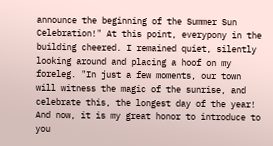announce the beginning of the Summer Sun Celebration!" At this point, everypony in the building cheered. I remained quiet, silently looking around and placing a hoof on my foreleg. "In just a few moments, our town will witness the magic of the sunrise, and celebrate this, the longest day of the year! And now, it is my great honor to introduce to you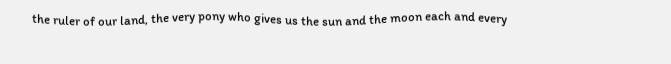the ruler of our land, the very pony who gives us the sun and the moon each and every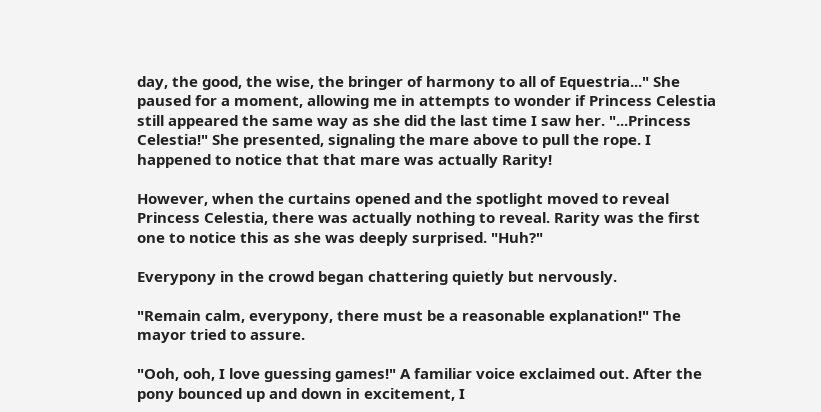day, the good, the wise, the bringer of harmony to all of Equestria..." She paused for a moment, allowing me in attempts to wonder if Princess Celestia still appeared the same way as she did the last time I saw her. "...Princess Celestia!" She presented, signaling the mare above to pull the rope. I happened to notice that that mare was actually Rarity!

However, when the curtains opened and the spotlight moved to reveal Princess Celestia, there was actually nothing to reveal. Rarity was the first one to notice this as she was deeply surprised. "Huh?"

Everypony in the crowd began chattering quietly but nervously.

"Remain calm, everypony, there must be a reasonable explanation!" The mayor tried to assure.

"Ooh, ooh, I love guessing games!" A familiar voice exclaimed out. After the pony bounced up and down in excitement, I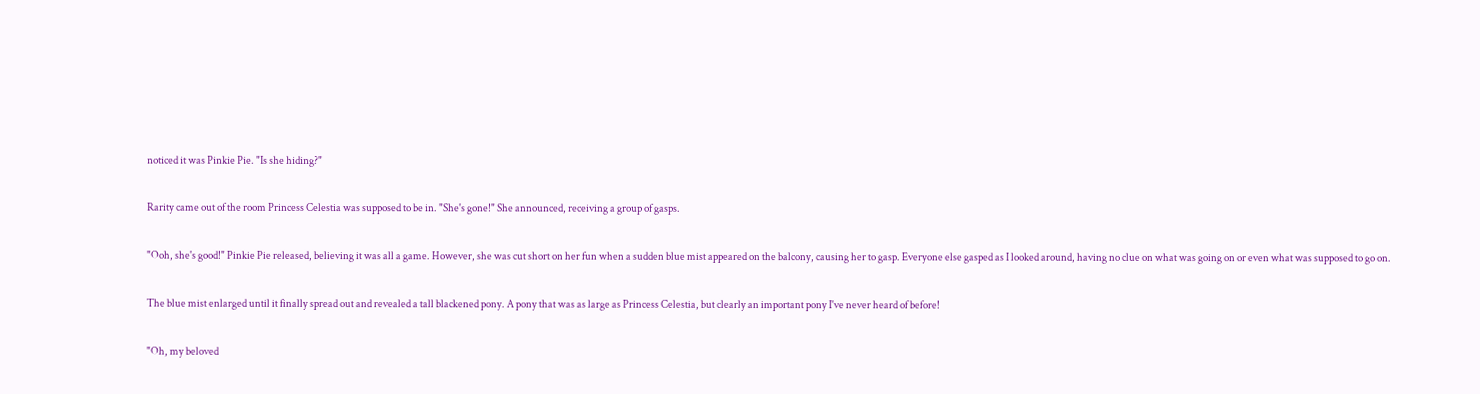noticed it was Pinkie Pie. "Is she hiding?"

Rarity came out of the room Princess Celestia was supposed to be in. "She's gone!" She announced, receiving a group of gasps.

"Ooh, she's good!" Pinkie Pie released, believing it was all a game. However, she was cut short on her fun when a sudden blue mist appeared on the balcony, causing her to gasp. Everyone else gasped as I looked around, having no clue on what was going on or even what was supposed to go on.

The blue mist enlarged until it finally spread out and revealed a tall blackened pony. A pony that was as large as Princess Celestia, but clearly an important pony I've never heard of before!

"Oh, my beloved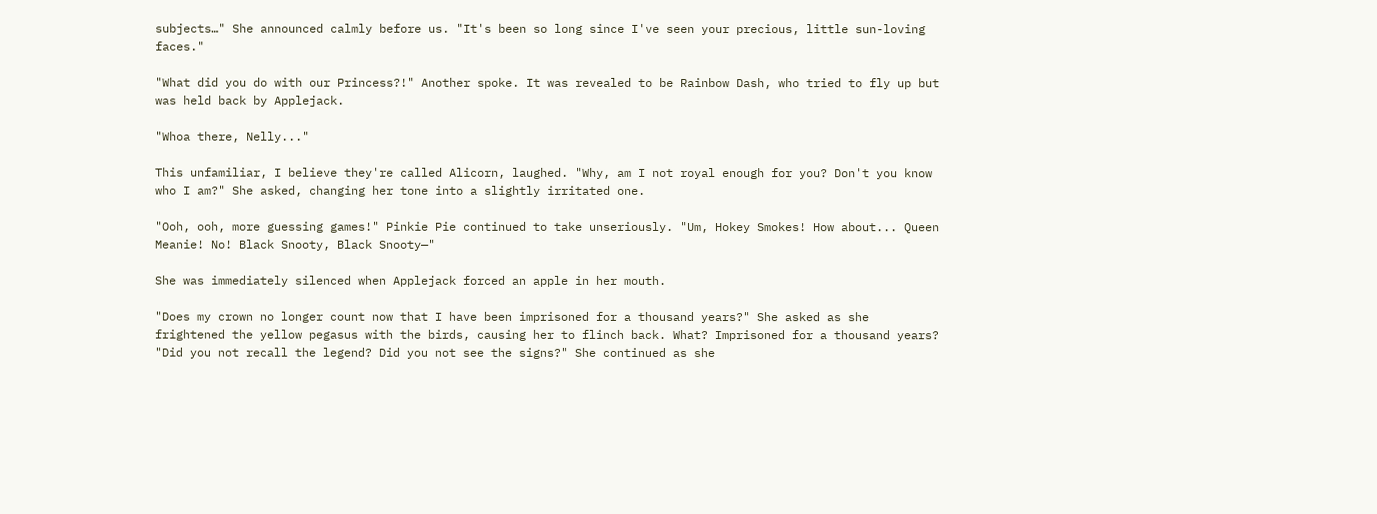subjects…" She announced calmly before us. "It's been so long since I've seen your precious, little sun-loving faces."

"What did you do with our Princess?!" Another spoke. It was revealed to be Rainbow Dash, who tried to fly up but was held back by Applejack.

"Whoa there, Nelly..."

This unfamiliar, I believe they're called Alicorn, laughed. "Why, am I not royal enough for you? Don't you know who I am?" She asked, changing her tone into a slightly irritated one.

"Ooh, ooh, more guessing games!" Pinkie Pie continued to take unseriously. "Um, Hokey Smokes! How about... Queen Meanie! No! Black Snooty, Black Snooty—"

She was immediately silenced when Applejack forced an apple in her mouth.

"Does my crown no longer count now that I have been imprisoned for a thousand years?" She asked as she frightened the yellow pegasus with the birds, causing her to flinch back. What? Imprisoned for a thousand years? "Did you not recall the legend? Did you not see the signs?" She continued as she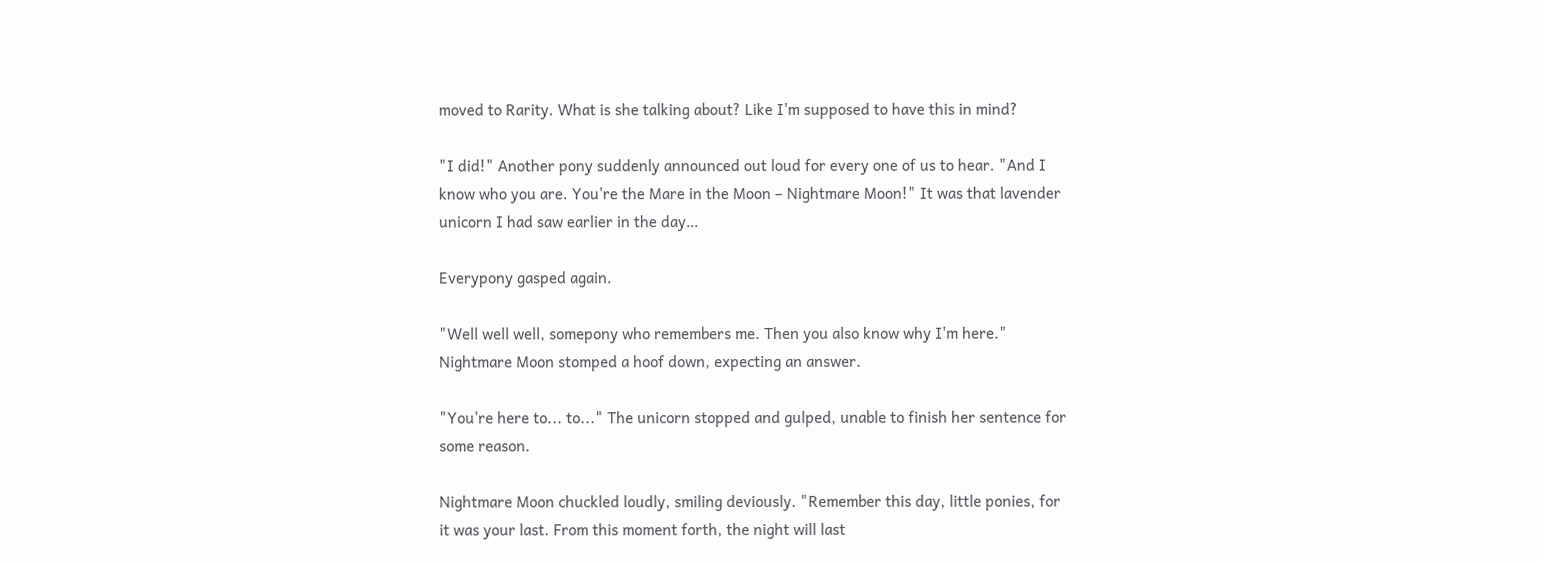moved to Rarity. What is she talking about? Like I'm supposed to have this in mind?

"I did!" Another pony suddenly announced out loud for every one of us to hear. "And I know who you are. You're the Mare in the Moon – Nightmare Moon!" It was that lavender unicorn I had saw earlier in the day…

Everypony gasped again.

"Well well well, somepony who remembers me. Then you also know why I'm here." Nightmare Moon stomped a hoof down, expecting an answer.

"You're here to... to..." The unicorn stopped and gulped, unable to finish her sentence for some reason.

Nightmare Moon chuckled loudly, smiling deviously. "Remember this day, little ponies, for it was your last. From this moment forth, the night will last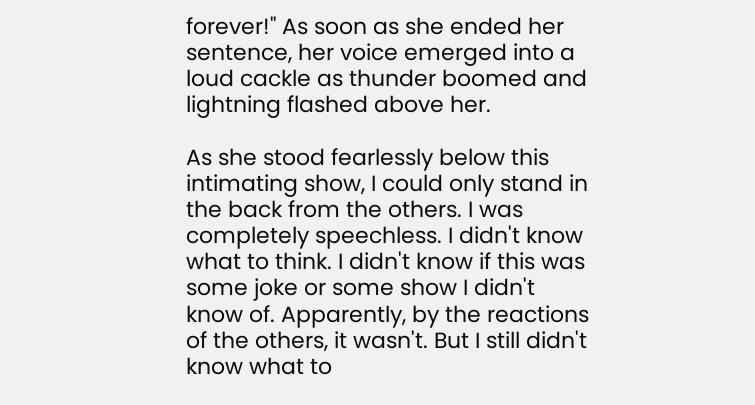forever!" As soon as she ended her sentence, her voice emerged into a loud cackle as thunder boomed and lightning flashed above her.

As she stood fearlessly below this intimating show, I could only stand in the back from the others. I was completely speechless. I didn't know what to think. I didn't know if this was some joke or some show I didn't know of. Apparently, by the reactions of the others, it wasn't. But I still didn't know what to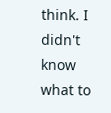think. I didn't know what to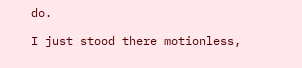do.

I just stood there motionless,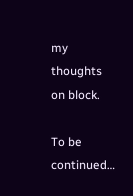my thoughts on block.

To be continued…